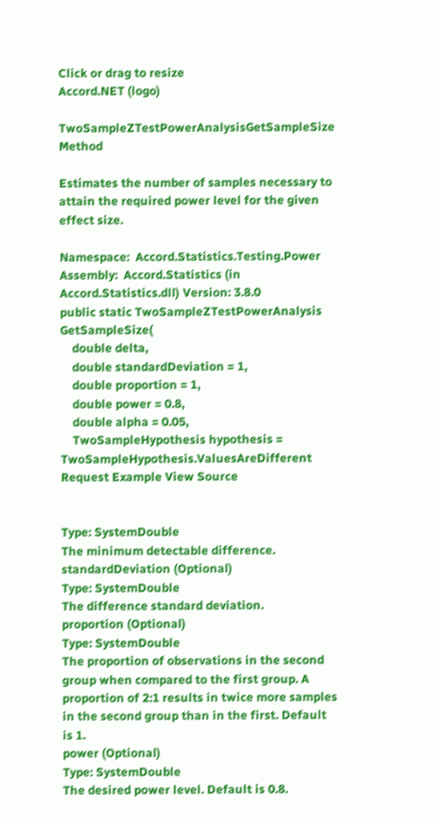Click or drag to resize
Accord.NET (logo)

TwoSampleZTestPowerAnalysisGetSampleSize Method

Estimates the number of samples necessary to attain the required power level for the given effect size.

Namespace:  Accord.Statistics.Testing.Power
Assembly:  Accord.Statistics (in Accord.Statistics.dll) Version: 3.8.0
public static TwoSampleZTestPowerAnalysis GetSampleSize(
    double delta,
    double standardDeviation = 1,
    double proportion = 1,
    double power = 0.8,
    double alpha = 0.05,
    TwoSampleHypothesis hypothesis = TwoSampleHypothesis.ValuesAreDifferent
Request Example View Source


Type: SystemDouble
The minimum detectable difference.
standardDeviation (Optional)
Type: SystemDouble
The difference standard deviation.
proportion (Optional)
Type: SystemDouble
The proportion of observations in the second group when compared to the first group. A proportion of 2:1 results in twice more samples in the second group than in the first. Default is 1.
power (Optional)
Type: SystemDouble
The desired power level. Default is 0.8.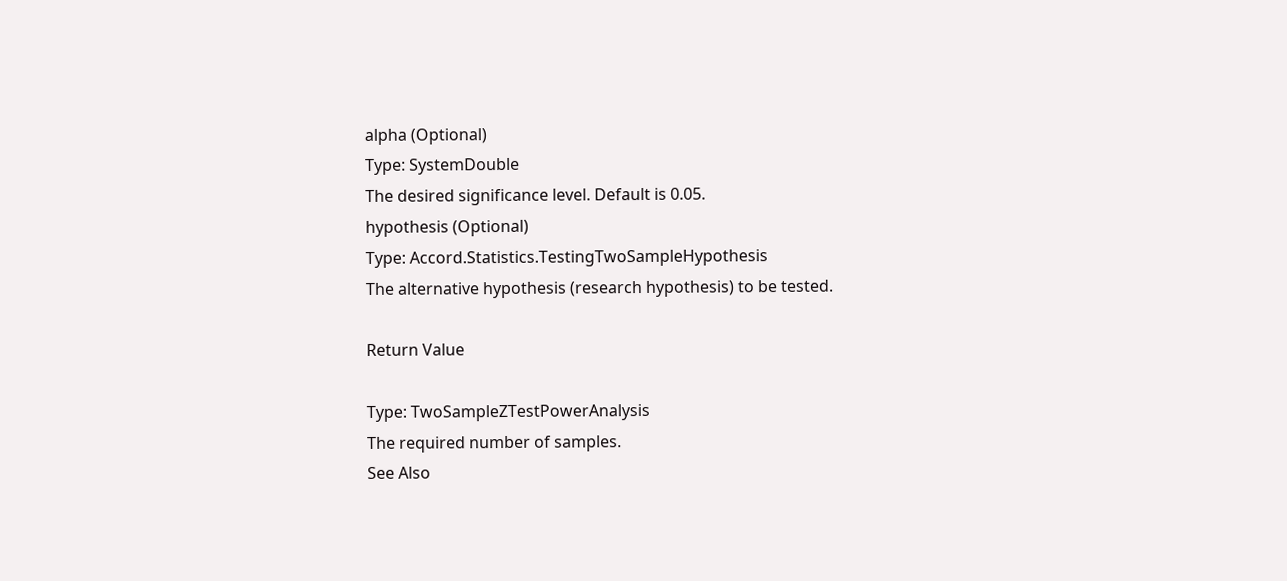alpha (Optional)
Type: SystemDouble
The desired significance level. Default is 0.05.
hypothesis (Optional)
Type: Accord.Statistics.TestingTwoSampleHypothesis
The alternative hypothesis (research hypothesis) to be tested.

Return Value

Type: TwoSampleZTestPowerAnalysis
The required number of samples.
See Also